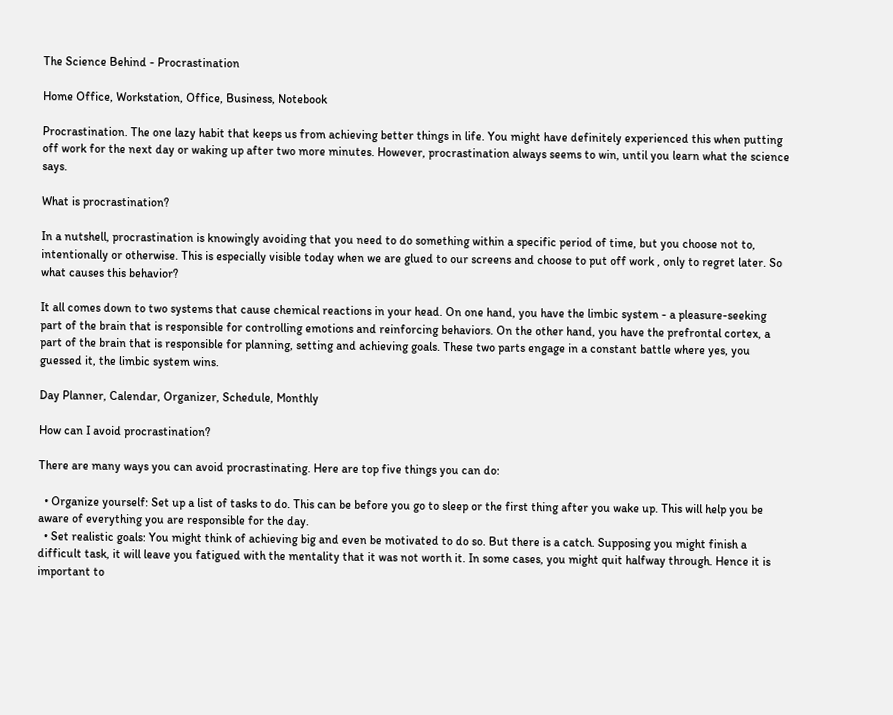The Science Behind - Procrastination

Home Office, Workstation, Office, Business, Notebook

Procrastination. The one lazy habit that keeps us from achieving better things in life. You might have definitely experienced this when putting off work for the next day or waking up after two more minutes. However, procrastination always seems to win, until you learn what the science says.

What is procrastination?

In a nutshell, procrastination is knowingly avoiding that you need to do something within a specific period of time, but you choose not to, intentionally or otherwise. This is especially visible today when we are glued to our screens and choose to put off work , only to regret later. So what causes this behavior?

It all comes down to two systems that cause chemical reactions in your head. On one hand, you have the limbic system - a pleasure-seeking part of the brain that is responsible for controlling emotions and reinforcing behaviors. On the other hand, you have the prefrontal cortex, a part of the brain that is responsible for planning, setting and achieving goals. These two parts engage in a constant battle where yes, you guessed it, the limbic system wins.

Day Planner, Calendar, Organizer, Schedule, Monthly

How can I avoid procrastination?

There are many ways you can avoid procrastinating. Here are top five things you can do:

  • Organize yourself: Set up a list of tasks to do. This can be before you go to sleep or the first thing after you wake up. This will help you be aware of everything you are responsible for the day.
  • Set realistic goals: You might think of achieving big and even be motivated to do so. But there is a catch. Supposing you might finish a difficult task, it will leave you fatigued with the mentality that it was not worth it. In some cases, you might quit halfway through. Hence it is important to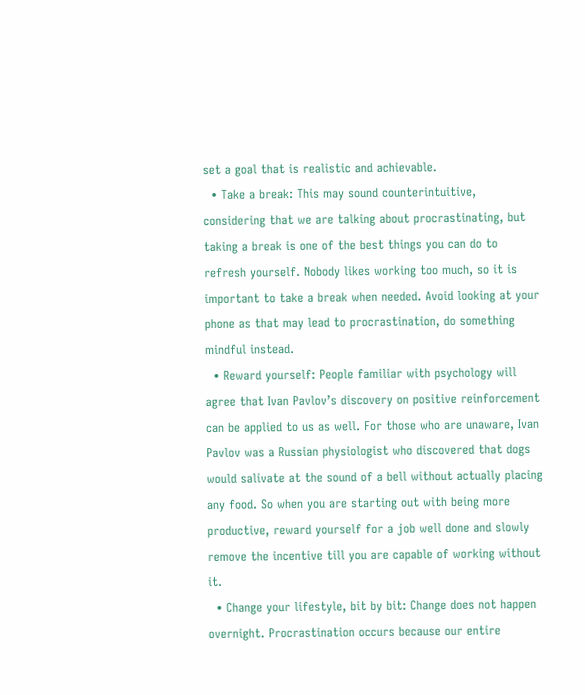set a goal that is realistic and achievable.
  • Take a break: This may sound counterintuitive, considering that we are talking about procrastinating, but taking a break is one of the best things you can do to refresh yourself. Nobody likes working too much, so it is important to take a break when needed. Avoid looking at your phone as that may lead to procrastination, do something mindful instead.
  • Reward yourself: People familiar with psychology will agree that Ivan Pavlov’s discovery on positive reinforcement can be applied to us as well. For those who are unaware, Ivan Pavlov was a Russian physiologist who discovered that dogs would salivate at the sound of a bell without actually placing any food. So when you are starting out with being more productive, reward yourself for a job well done and slowly remove the incentive till you are capable of working without it.
  • Change your lifestyle, bit by bit: Change does not happen overnight. Procrastination occurs because our entire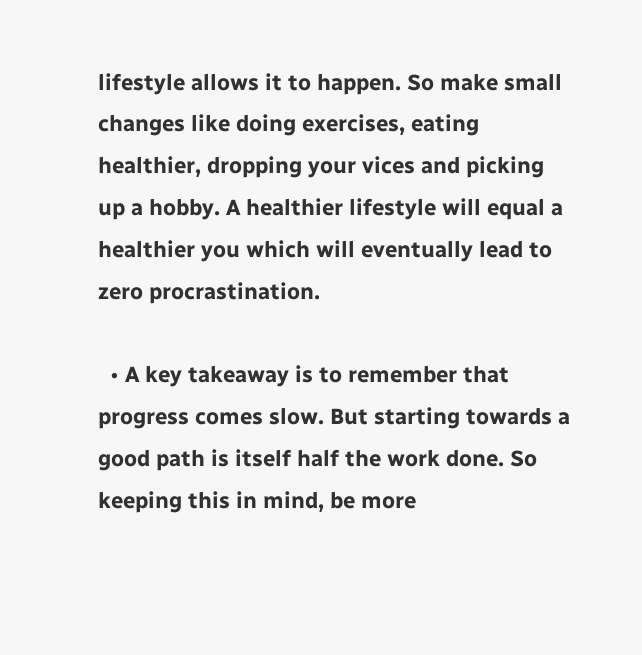lifestyle allows it to happen. So make small changes like doing exercises, eating healthier, dropping your vices and picking up a hobby. A healthier lifestyle will equal a healthier you which will eventually lead to zero procrastination.

  • A key takeaway is to remember that progress comes slow. But starting towards a good path is itself half the work done. So keeping this in mind, be more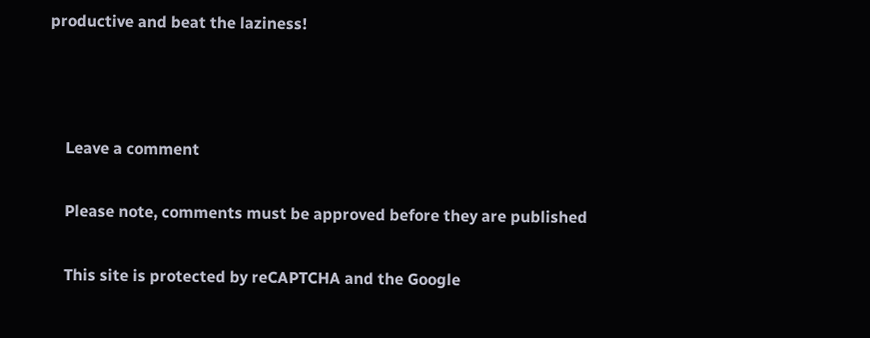productive and beat the laziness!



    Leave a comment

    Please note, comments must be approved before they are published

    This site is protected by reCAPTCHA and the Google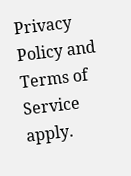Privacy Policy and Terms of Service apply.